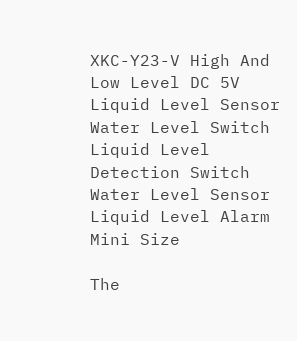XKC-Y23-V High And Low Level DC 5V Liquid Level Sensor Water Level Switch Liquid Level Detection Switch Water Level Sensor Liquid Level Alarm Mini Size

The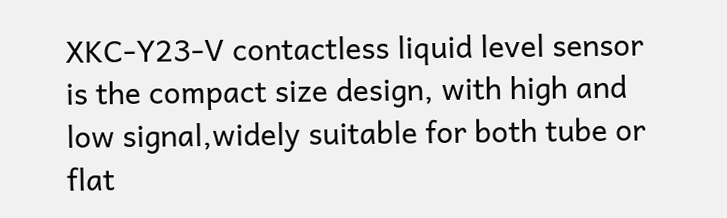XKC-Y23-V contactless liquid level sensor is the compact size design, with high and low signal,widely suitable for both tube or flat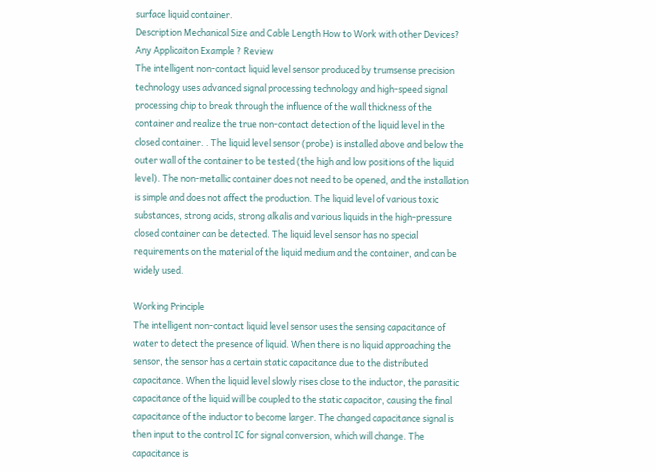surface liquid container.
Description Mechanical Size and Cable Length How to Work with other Devices? Any Applicaiton Example ? Review
The intelligent non-contact liquid level sensor produced by trumsense precision technology uses advanced signal processing technology and high-speed signal processing chip to break through the influence of the wall thickness of the container and realize the true non-contact detection of the liquid level in the closed container. . The liquid level sensor (probe) is installed above and below the outer wall of the container to be tested (the high and low positions of the liquid level). The non-metallic container does not need to be opened, and the installation is simple and does not affect the production. The liquid level of various toxic substances, strong acids, strong alkalis and various liquids in the high-pressure closed container can be detected. The liquid level sensor has no special requirements on the material of the liquid medium and the container, and can be widely used.

Working Principle
The intelligent non-contact liquid level sensor uses the sensing capacitance of water to detect the presence of liquid. When there is no liquid approaching the sensor, the sensor has a certain static capacitance due to the distributed capacitance. When the liquid level slowly rises close to the inductor, the parasitic capacitance of the liquid will be coupled to the static capacitor, causing the final capacitance of the inductor to become larger. The changed capacitance signal is then input to the control IC for signal conversion, which will change. The capacitance is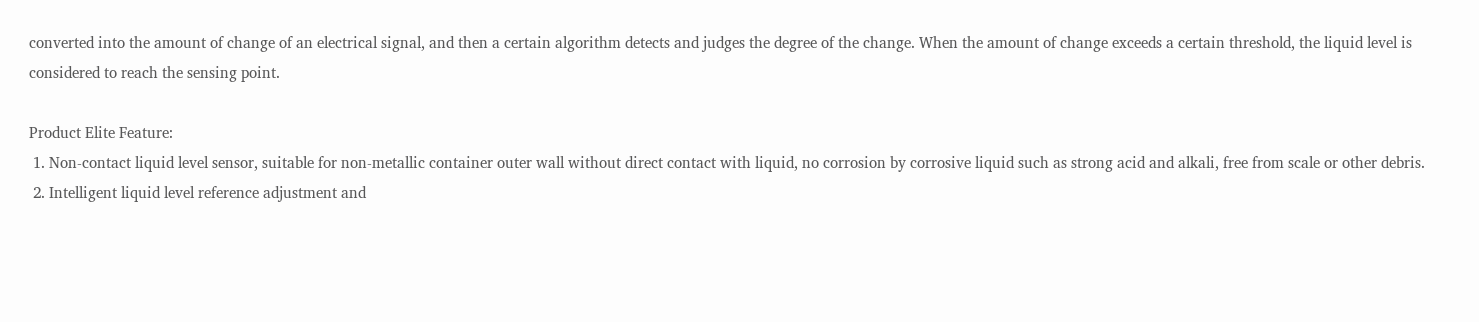converted into the amount of change of an electrical signal, and then a certain algorithm detects and judges the degree of the change. When the amount of change exceeds a certain threshold, the liquid level is considered to reach the sensing point.

Product Elite Feature:
 1. Non-contact liquid level sensor, suitable for non-metallic container outer wall without direct contact with liquid, no corrosion by corrosive liquid such as strong acid and alkali, free from scale or other debris.
 2. Intelligent liquid level reference adjustment and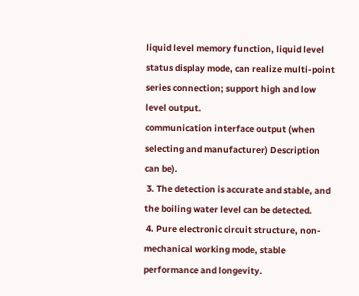liquid level memory function, liquid level status display mode, can realize multi-point series connection; support high and low level output.
communication interface output (when selecting and manufacturer) Description can be).
 3. The detection is accurate and stable, and the boiling water level can be detected.
 4. Pure electronic circuit structure, non-mechanical working mode, stable performance and longevity.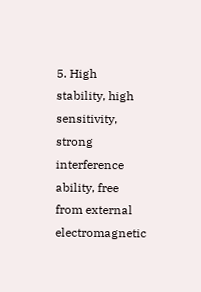5. High stability, high sensitivity, strong interference ability, free from external electromagnetic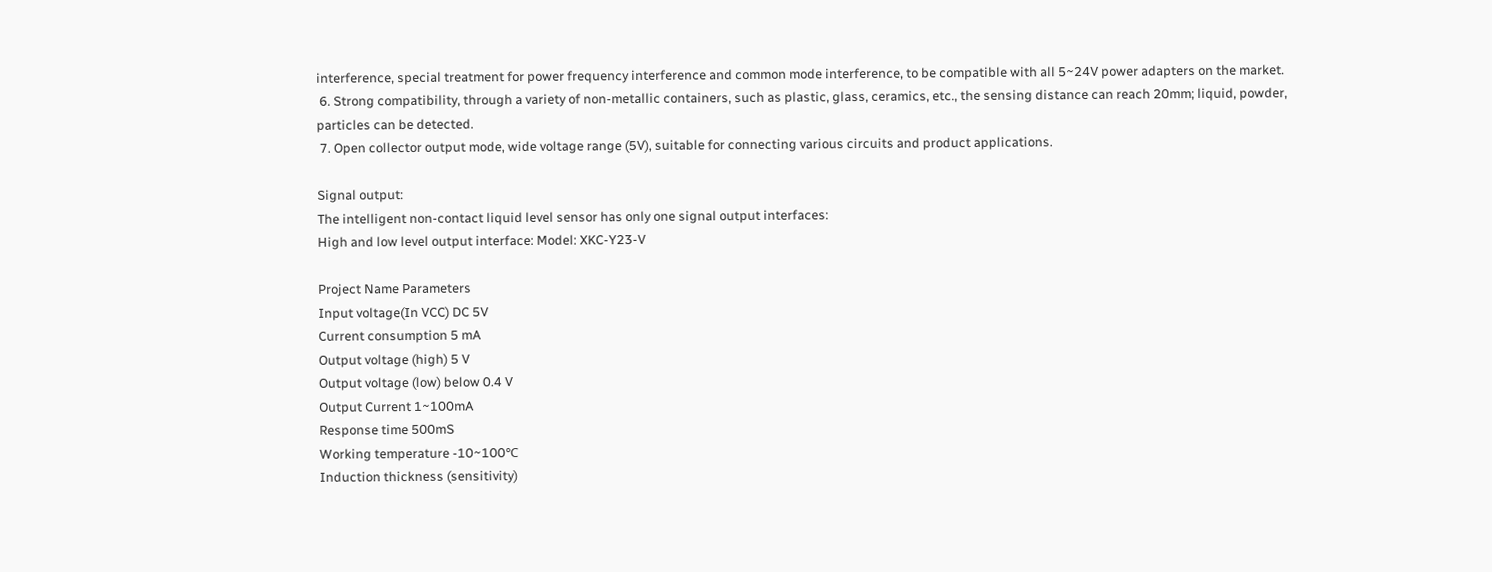interference, special treatment for power frequency interference and common mode interference, to be compatible with all 5~24V power adapters on the market.
 6. Strong compatibility, through a variety of non-metallic containers, such as plastic, glass, ceramics, etc., the sensing distance can reach 20mm; liquid, powder, particles can be detected.
 7. Open collector output mode, wide voltage range (5V), suitable for connecting various circuits and product applications.

Signal output:
The intelligent non-contact liquid level sensor has only one signal output interfaces:
High and low level output interface: Model: XKC-Y23-V

Project Name Parameters
Input voltage(In VCC) DC 5V
Current consumption 5 mA
Output voltage (high) 5 V
Output voltage (low) below 0.4 V
Output Current 1~100mA
Response time 500mS
Working temperature -10~100℃
Induction thickness (sensitivity)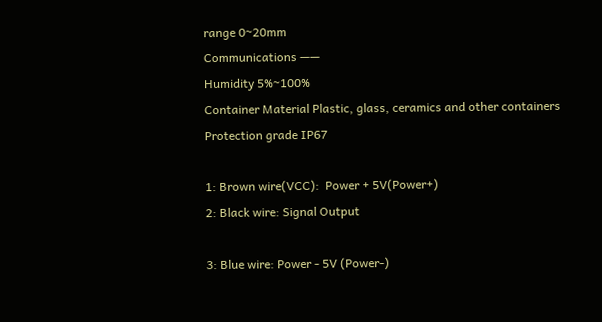range 0~20mm
Communications ——
Humidity 5%~100%
Container Material Plastic, glass, ceramics and other containers
Protection grade IP67

1: Brown wire(VCC):  Power + 5V(Power+)
2: Black wire: Signal Output

3: Blue wire: Power - 5V (Power-)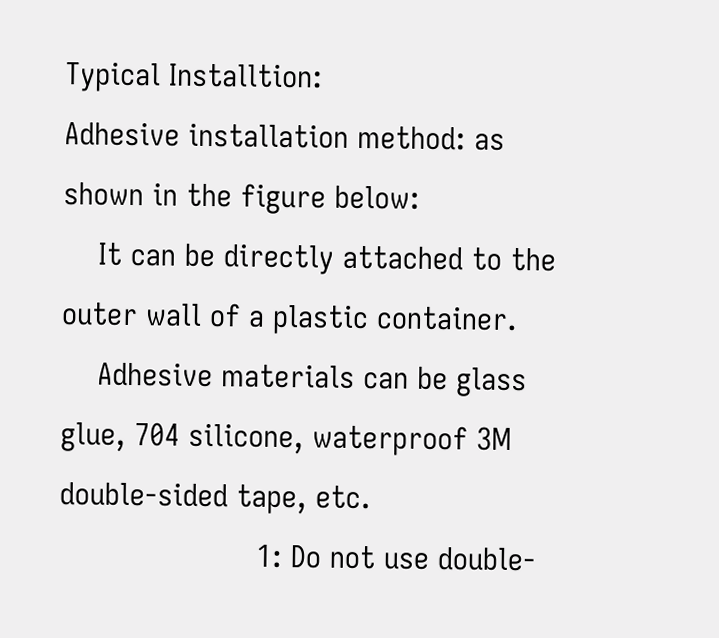Typical Installtion:
Adhesive installation method: as shown in the figure below:
    It can be directly attached to the outer wall of a plastic container.
    Adhesive materials can be glass glue, 704 silicone, waterproof 3M double-sided tape, etc.
                      1: Do not use double-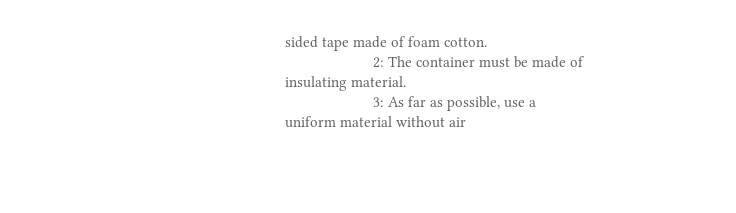sided tape made of foam cotton.
                      2: The container must be made of insulating material.
                      3: As far as possible, use a uniform material without air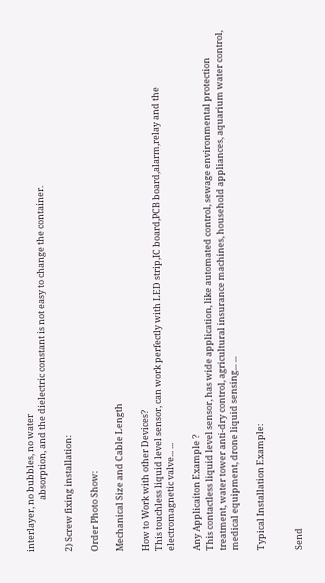interlayer, no bubbles, no water
                          absorption, and the dielectric constant is not easy to change the container.

2) Screw fixing installation:

Order Photo Show:

Mechanical Size and Cable Length

How to Work with other Devices?
This touchless liquid level sensor, can work perfectly with LED strip,IC board,PCB board,alarm,relay and the electromagnetic valve... ...

Any Applicaiton Example ?
This contactless liquid level sensor, has wide application, like automated control, sewage environmental protection treatment, water tower anti-dry control, agricultural insurance machines, household appliances, aquarium water control, medical equipment, drone liquid sensing... ...

Typical Installation Example:


Send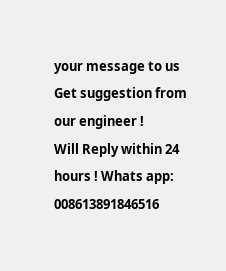your message to us
Get suggestion from our engineer !
Will Reply within 24 hours ! Whats app: 008613891846516